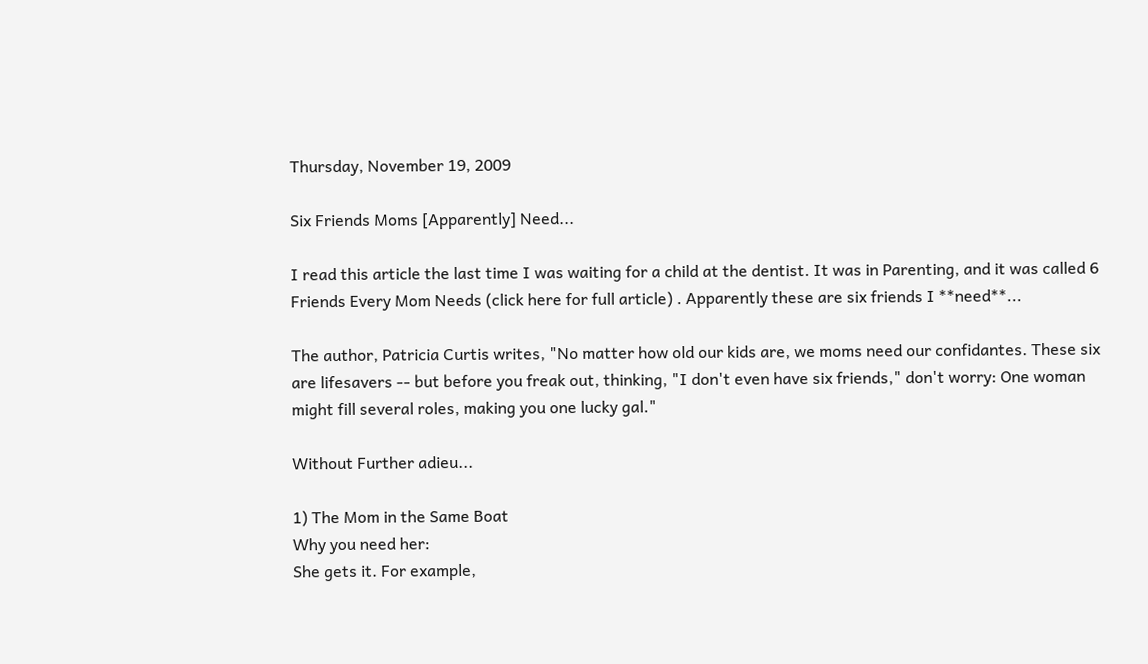Thursday, November 19, 2009

Six Friends Moms [Apparently] Need...

I read this article the last time I was waiting for a child at the dentist. It was in Parenting, and it was called 6 Friends Every Mom Needs (click here for full article) . Apparently these are six friends I **need**...

The author, Patricia Curtis writes, "No matter how old our kids are, we moms need our confidantes. These six are lifesavers -- but before you freak out, thinking, "I don't even have six friends," don't worry: One woman might fill several roles, making you one lucky gal."

Without Further adieu...

1) The Mom in the Same Boat
Why you need her:
She gets it. For example,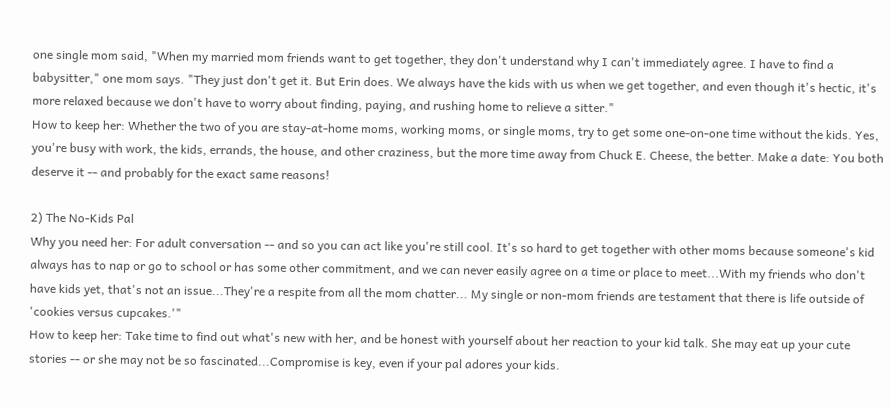one single mom said, "When my married mom friends want to get together, they don't understand why I can't immediately agree. I have to find a babysitter," one mom says. "They just don't get it. But Erin does. We always have the kids with us when we get together, and even though it's hectic, it's more relaxed because we don't have to worry about finding, paying, and rushing home to relieve a sitter."
How to keep her: Whether the two of you are stay-at-home moms, working moms, or single moms, try to get some one-on-one time without the kids. Yes, you're busy with work, the kids, errands, the house, and other craziness, but the more time away from Chuck E. Cheese, the better. Make a date: You both deserve it -- and probably for the exact same reasons!

2) The No-Kids Pal
Why you need her: For adult conversation -- and so you can act like you're still cool. It's so hard to get together with other moms because someone's kid always has to nap or go to school or has some other commitment, and we can never easily agree on a time or place to meet...With my friends who don't have kids yet, that's not an issue...They're a respite from all the mom chatter... My single or non-mom friends are testament that there is life outside of 'cookies versus cupcakes.'"
How to keep her: Take time to find out what's new with her, and be honest with yourself about her reaction to your kid talk. She may eat up your cute stories -- or she may not be so fascinated...Compromise is key, even if your pal adores your kids.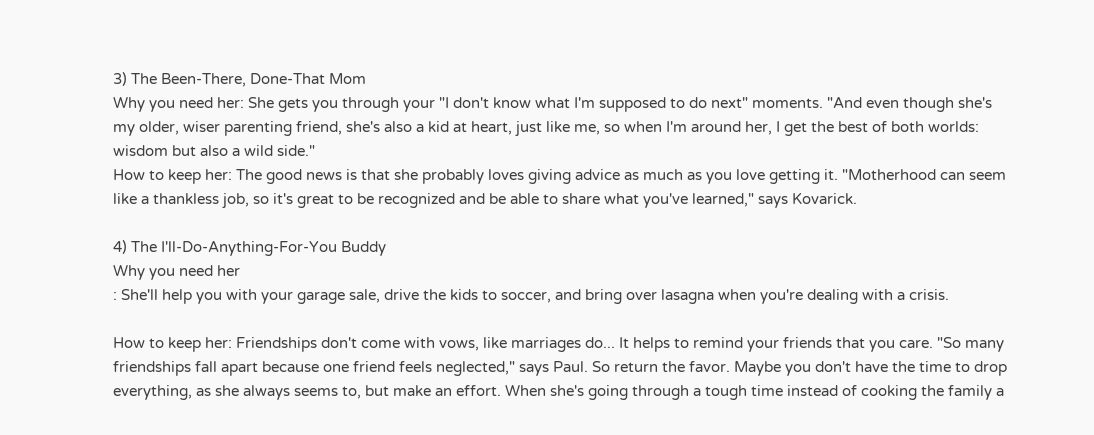3) The Been-There, Done-That Mom
Why you need her: She gets you through your "I don't know what I'm supposed to do next" moments. "And even though she's my older, wiser parenting friend, she's also a kid at heart, just like me, so when I'm around her, I get the best of both worlds: wisdom but also a wild side."
How to keep her: The good news is that she probably loves giving advice as much as you love getting it. "Motherhood can seem like a thankless job, so it's great to be recognized and be able to share what you've learned," says Kovarick.

4) The I'll-Do-Anything-For-You Buddy
Why you need her
: She'll help you with your garage sale, drive the kids to soccer, and bring over lasagna when you're dealing with a crisis.

How to keep her: Friendships don't come with vows, like marriages do... It helps to remind your friends that you care. "So many friendships fall apart because one friend feels neglected," says Paul. So return the favor. Maybe you don't have the time to drop everything, as she always seems to, but make an effort. When she's going through a tough time instead of cooking the family a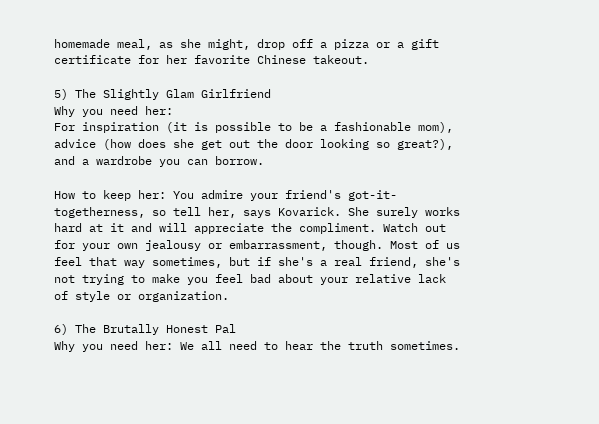homemade meal, as she might, drop off a pizza or a gift certificate for her favorite Chinese takeout.

5) The Slightly Glam Girlfriend
Why you need her:
For inspiration (it is possible to be a fashionable mom), advice (how does she get out the door looking so great?), and a wardrobe you can borrow.

How to keep her: You admire your friend's got-it-togetherness, so tell her, says Kovarick. She surely works hard at it and will appreciate the compliment. Watch out for your own jealousy or embarrassment, though. Most of us feel that way sometimes, but if she's a real friend, she's not trying to make you feel bad about your relative lack of style or organization.

6) The Brutally Honest Pal
Why you need her: We all need to hear the truth sometimes.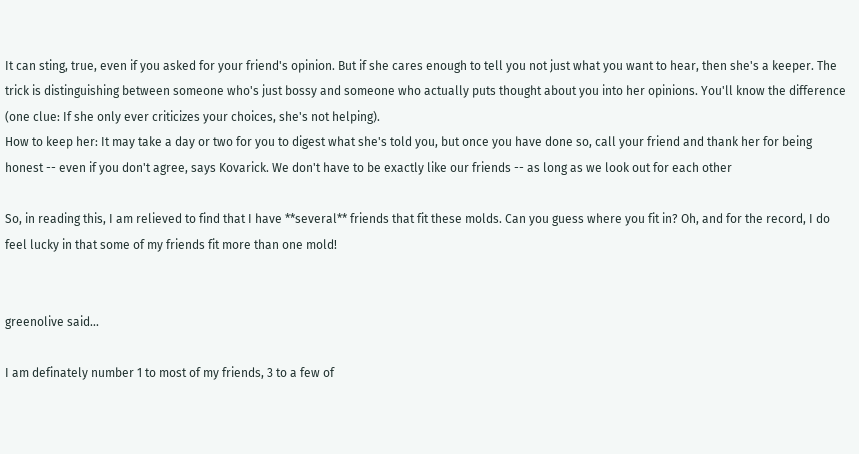It can sting, true, even if you asked for your friend's opinion. But if she cares enough to tell you not just what you want to hear, then she's a keeper. The trick is distinguishing between someone who's just bossy and someone who actually puts thought about you into her opinions. You'll know the difference (one clue: If she only ever criticizes your choices, she's not helping).
How to keep her: It may take a day or two for you to digest what she's told you, but once you have done so, call your friend and thank her for being honest -- even if you don't agree, says Kovarick. We don't have to be exactly like our friends -- as long as we look out for each other

So, in reading this, I am relieved to find that I have **several** friends that fit these molds. Can you guess where you fit in? Oh, and for the record, I do feel lucky in that some of my friends fit more than one mold!


greenolive said...

I am definately number 1 to most of my friends, 3 to a few of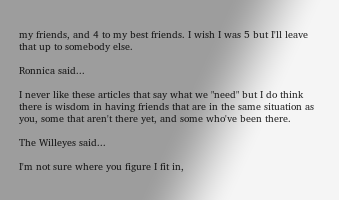my friends, and 4 to my best friends. I wish I was 5 but I'll leave that up to somebody else.

Ronnica said...

I never like these articles that say what we "need" but I do think there is wisdom in having friends that are in the same situation as you, some that aren't there yet, and some who've been there.

The Willeyes said...

I'm not sure where you figure I fit in,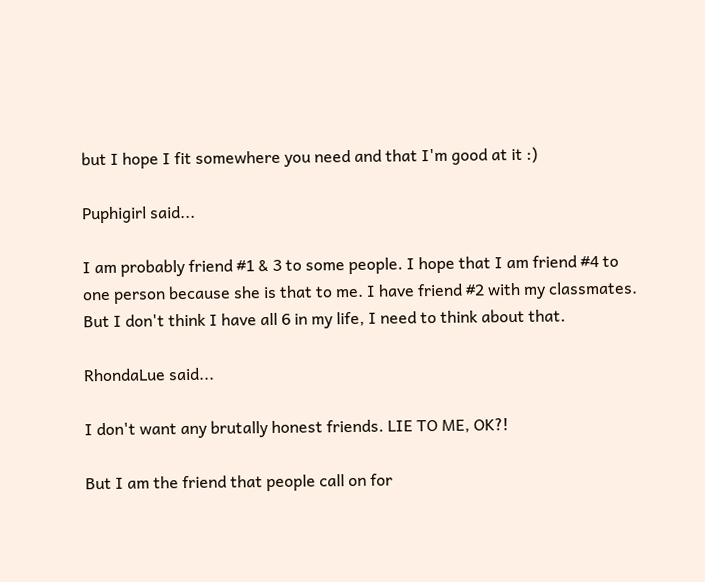but I hope I fit somewhere you need and that I'm good at it :)

Puphigirl said...

I am probably friend #1 & 3 to some people. I hope that I am friend #4 to one person because she is that to me. I have friend #2 with my classmates. But I don't think I have all 6 in my life, I need to think about that.

RhondaLue said...

I don't want any brutally honest friends. LIE TO ME, OK?!

But I am the friend that people call on for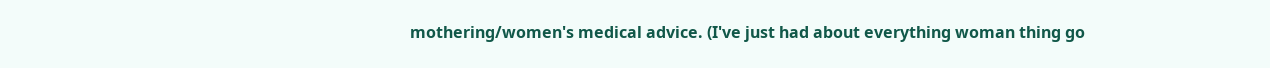mothering/women's medical advice. (I've just had about everything woman thing go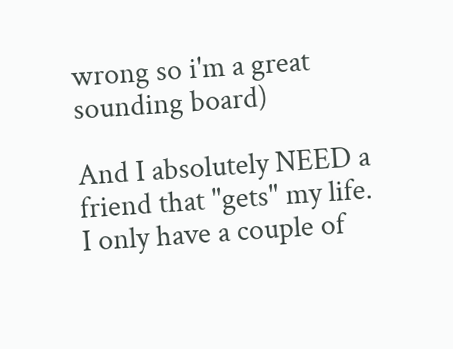wrong so i'm a great sounding board)

And I absolutely NEED a friend that "gets" my life. I only have a couple of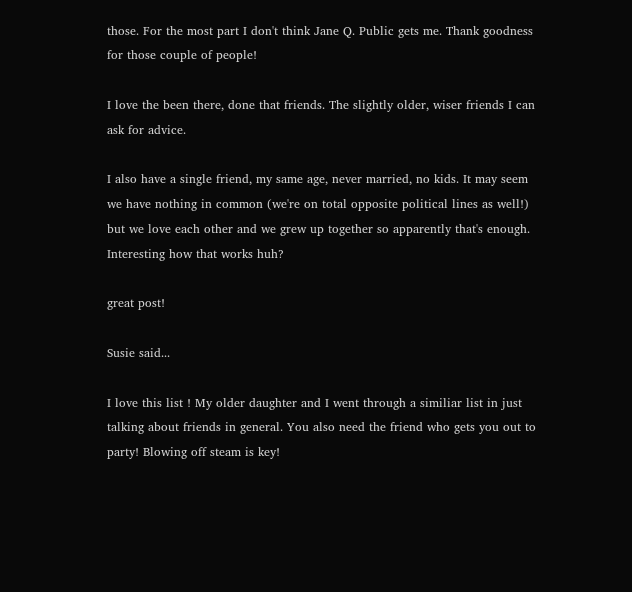those. For the most part I don't think Jane Q. Public gets me. Thank goodness for those couple of people!

I love the been there, done that friends. The slightly older, wiser friends I can ask for advice.

I also have a single friend, my same age, never married, no kids. It may seem we have nothing in common (we're on total opposite political lines as well!) but we love each other and we grew up together so apparently that's enough. Interesting how that works huh?

great post!

Susie said...

I love this list ! My older daughter and I went through a similiar list in just talking about friends in general. You also need the friend who gets you out to party! Blowing off steam is key!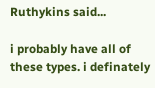Ruthykins said...

i probably have all of these types. i definately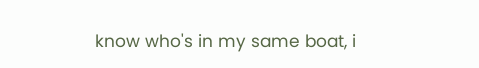know who's in my same boat, i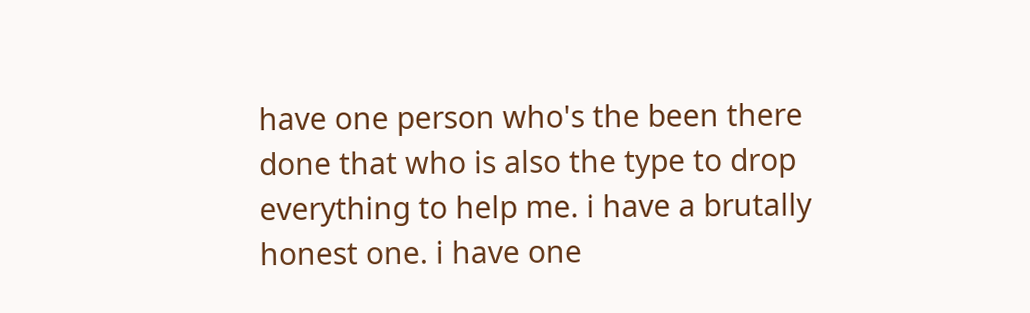have one person who's the been there done that who is also the type to drop everything to help me. i have a brutally honest one. i have one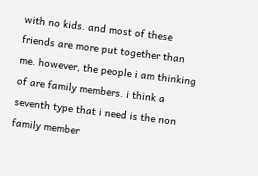with no kids. and most of these friends are more put together than me. however, the people i am thinking of are family members. i think a seventh type that i need is the non family member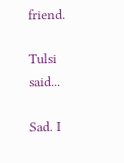friend.

Tulsi said...

Sad. I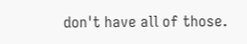don't have all of those.